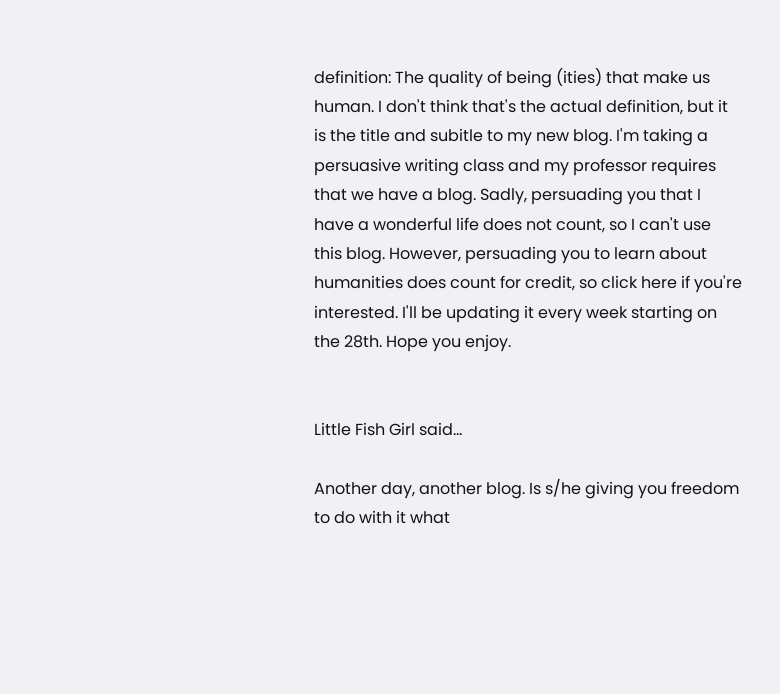definition: The quality of being (ities) that make us human. I don't think that's the actual definition, but it is the title and subitle to my new blog. I'm taking a persuasive writing class and my professor requires that we have a blog. Sadly, persuading you that I have a wonderful life does not count, so I can't use this blog. However, persuading you to learn about humanities does count for credit, so click here if you're interested. I'll be updating it every week starting on the 28th. Hope you enjoy.


Little Fish Girl said...

Another day, another blog. Is s/he giving you freedom to do with it what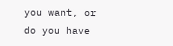you want, or do you have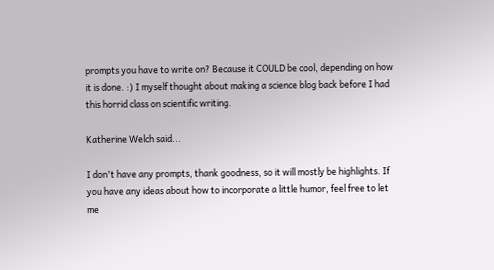prompts you have to write on? Because it COULD be cool, depending on how it is done. :) I myself thought about making a science blog back before I had this horrid class on scientific writing.

Katherine Welch said...

I don't have any prompts, thank goodness, so it will mostly be highlights. If you have any ideas about how to incorporate a little humor, feel free to let me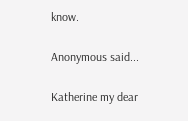know.

Anonymous said...

Katherine my dear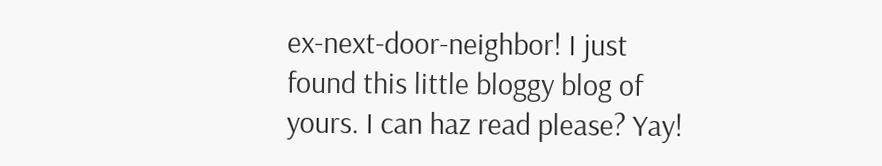ex-next-door-neighbor! I just found this little bloggy blog of yours. I can haz read please? Yay!